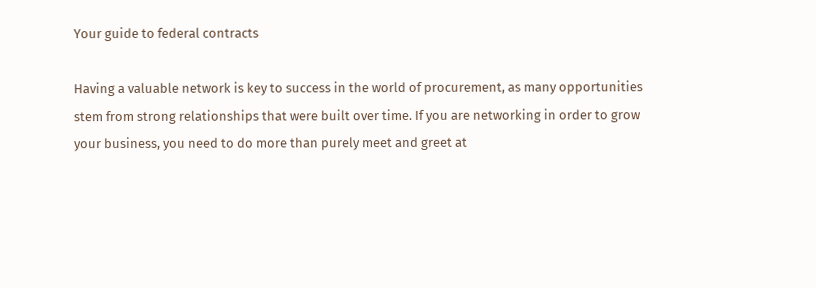Your guide to federal contracts

Having a valuable network is key to success in the world of procurement, as many opportunities stem from strong relationships that were built over time. If you are networking in order to grow your business, you need to do more than purely meet and greet at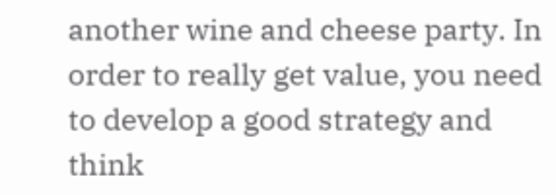another wine and cheese party. In order to really get value, you need to develop a good strategy and think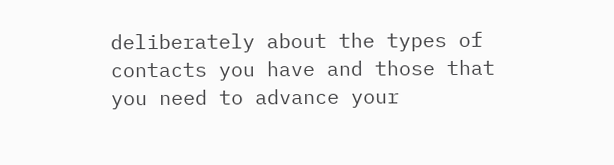deliberately about the types of contacts you have and those that you need to advance your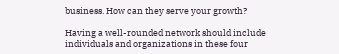business. How can they serve your growth?

Having a well-rounded network should include individuals and organizations in these four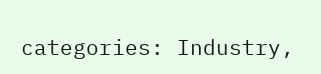categories: Industry,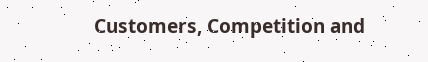Customers, Competition and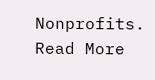Nonprofits. Read More